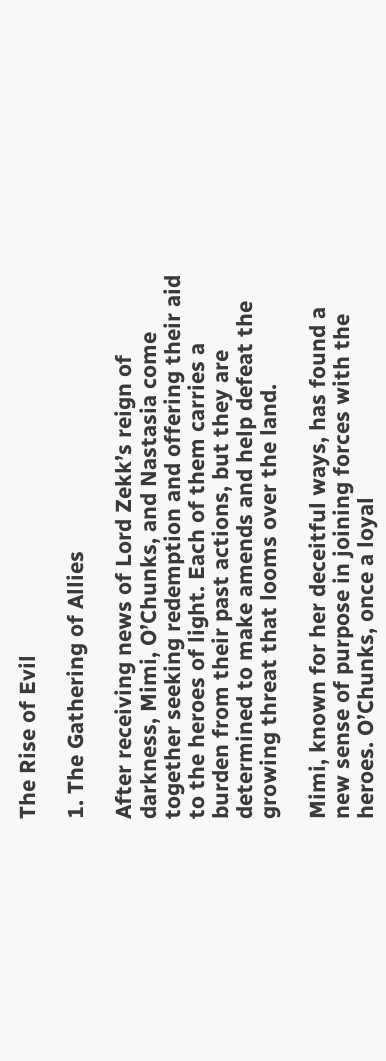The Rise of Evil

1. The Gathering of Allies

After receiving news of Lord Zekk’s reign of darkness, Mimi, O’Chunks, and Nastasia come together seeking redemption and offering their aid to the heroes of light. Each of them carries a burden from their past actions, but they are determined to make amends and help defeat the growing threat that looms over the land.

Mimi, known for her deceitful ways, has found a new sense of purpose in joining forces with the heroes. O’Chunks, once a loyal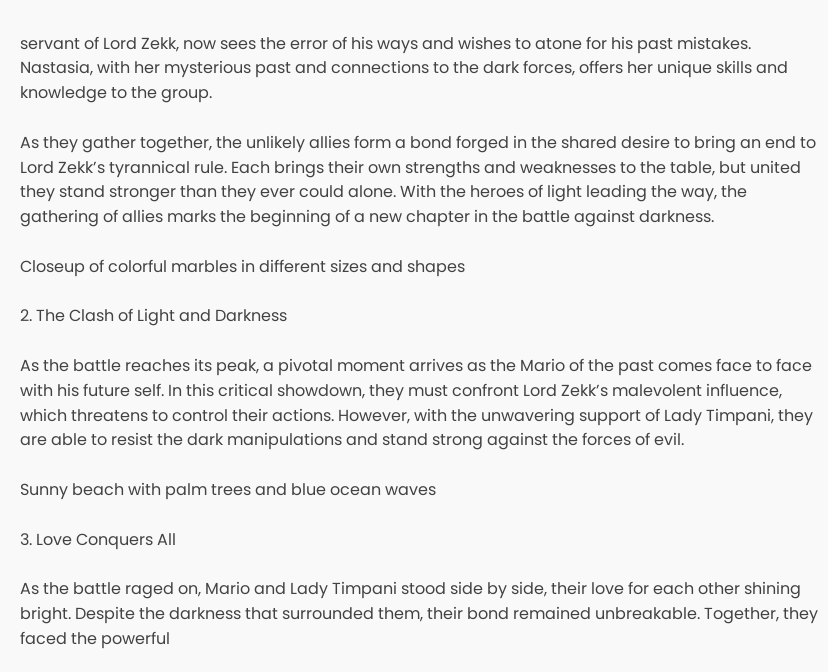servant of Lord Zekk, now sees the error of his ways and wishes to atone for his past mistakes. Nastasia, with her mysterious past and connections to the dark forces, offers her unique skills and knowledge to the group.

As they gather together, the unlikely allies form a bond forged in the shared desire to bring an end to Lord Zekk’s tyrannical rule. Each brings their own strengths and weaknesses to the table, but united they stand stronger than they ever could alone. With the heroes of light leading the way, the gathering of allies marks the beginning of a new chapter in the battle against darkness.

Closeup of colorful marbles in different sizes and shapes

2. The Clash of Light and Darkness

As the battle reaches its peak, a pivotal moment arrives as the Mario of the past comes face to face with his future self. In this critical showdown, they must confront Lord Zekk’s malevolent influence, which threatens to control their actions. However, with the unwavering support of Lady Timpani, they are able to resist the dark manipulations and stand strong against the forces of evil.

Sunny beach with palm trees and blue ocean waves

3. Love Conquers All

As the battle raged on, Mario and Lady Timpani stood side by side, their love for each other shining bright. Despite the darkness that surrounded them, their bond remained unbreakable. Together, they faced the powerful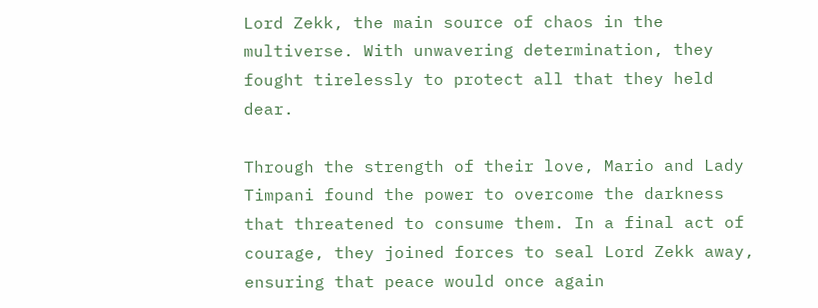Lord Zekk, the main source of chaos in the multiverse. With unwavering determination, they fought tirelessly to protect all that they held dear.

Through the strength of their love, Mario and Lady Timpani found the power to overcome the darkness that threatened to consume them. In a final act of courage, they joined forces to seal Lord Zekk away, ensuring that peace would once again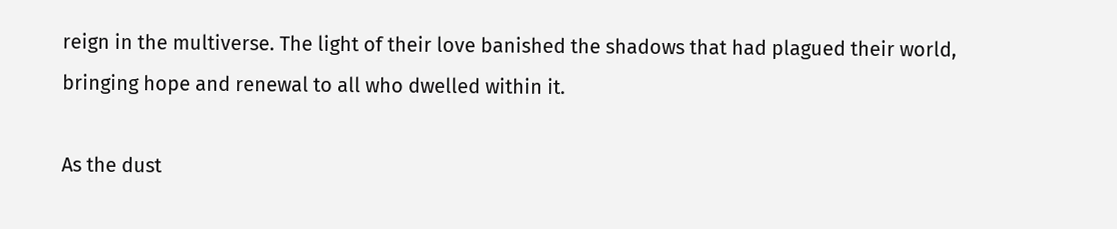reign in the multiverse. The light of their love banished the shadows that had plagued their world, bringing hope and renewal to all who dwelled within it.

As the dust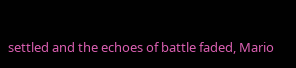settled and the echoes of battle faded, Mario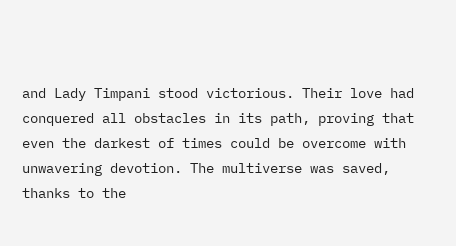and Lady Timpani stood victorious. Their love had conquered all obstacles in its path, proving that even the darkest of times could be overcome with unwavering devotion. The multiverse was saved, thanks to the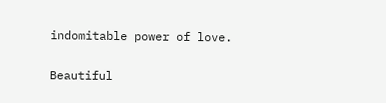indomitable power of love.

Beautiful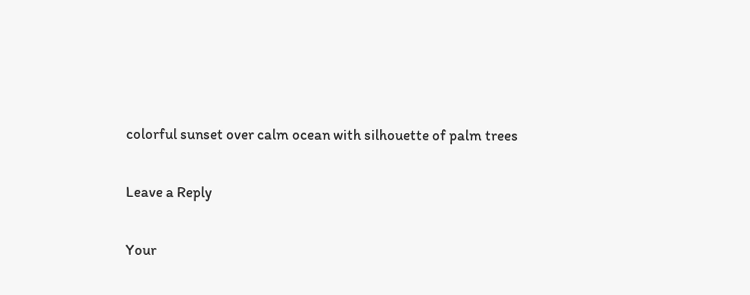colorful sunset over calm ocean with silhouette of palm trees

Leave a Reply

Your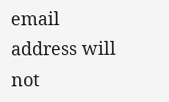email address will not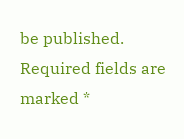be published. Required fields are marked *